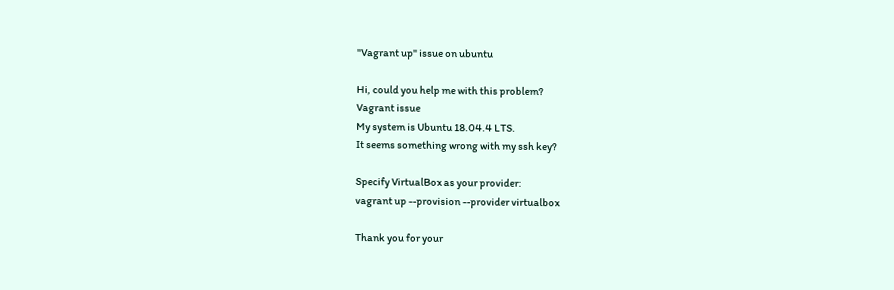"Vagrant up" issue on ubuntu

Hi, could you help me with this problem?
Vagrant issue
My system is Ubuntu 18.04.4 LTS.
It seems something wrong with my ssh key?

Specify VirtualBox as your provider:
vagrant up --provision --provider virtualbox

Thank you for your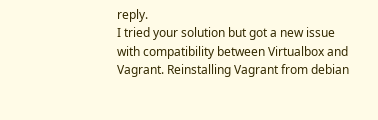reply.
I tried your solution but got a new issue with compatibility between Virtualbox and Vagrant. Reinstalling Vagrant from debian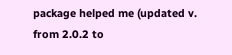package helped me (updated v. from 2.0.2 to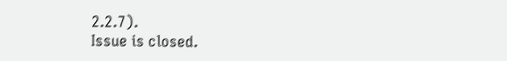2.2.7).
Issue is closed.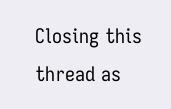Closing this thread as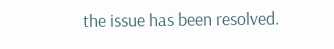the issue has been resolved.